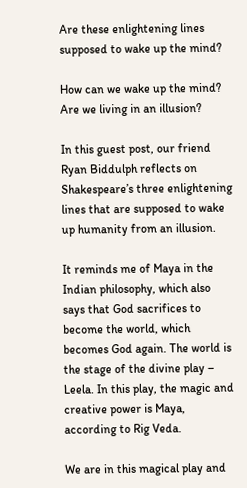Are these enlightening lines supposed to wake up the mind?

How can we wake up the mind?  Are we living in an illusion?

In this guest post, our friend Ryan Biddulph reflects on Shakespeare’s three enlightening lines that are supposed to wake up humanity from an illusion.

It reminds me of Maya in the Indian philosophy, which also says that God sacrifices to become the world, which becomes God again. The world is the stage of the divine play – Leela. In this play, the magic and creative power is Maya, according to Rig Veda.

We are in this magical play and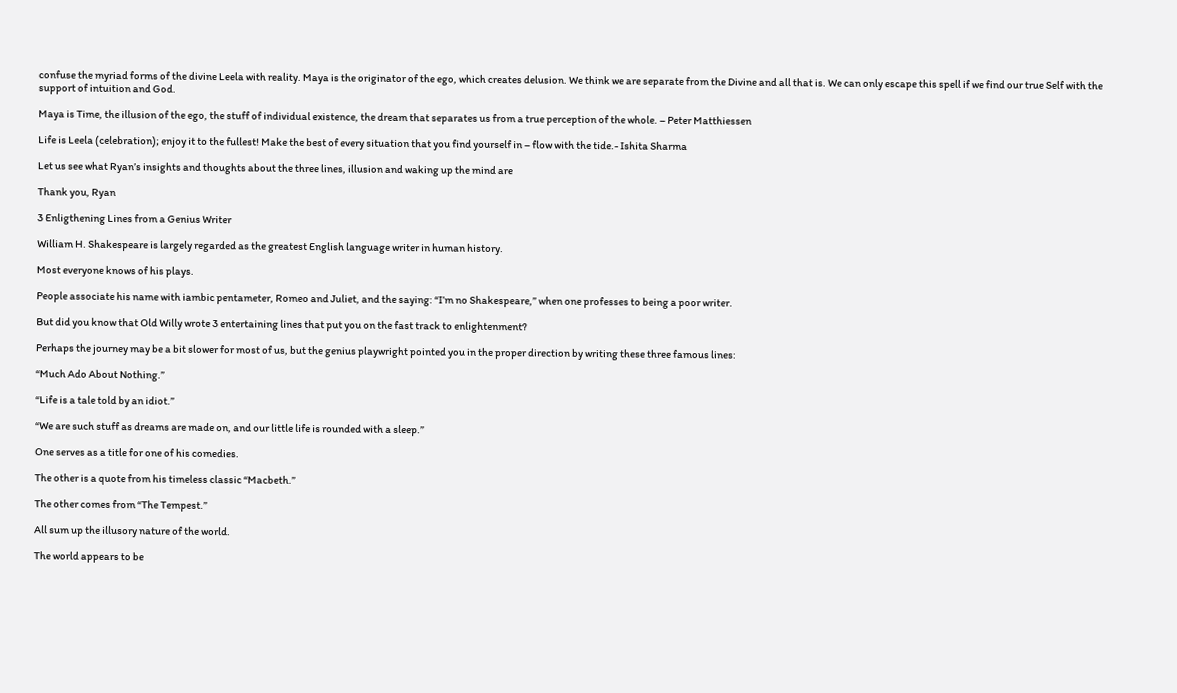confuse the myriad forms of the divine Leela with reality. Maya is the originator of the ego, which creates delusion. We think we are separate from the Divine and all that is. We can only escape this spell if we find our true Self with the support of intuition and God.

Maya is Time, the illusion of the ego, the stuff of individual existence, the dream that separates us from a true perception of the whole. – Peter Matthiessen

Life is Leela (celebration); enjoy it to the fullest! Make the best of every situation that you find yourself in – flow with the tide.- Ishita Sharma

Let us see what Ryan’s insights and thoughts about the three lines, illusion and waking up the mind are

Thank you, Ryan

3 Enligthening Lines from a Genius Writer

William H. Shakespeare is largely regarded as the greatest English language writer in human history.

Most everyone knows of his plays.

People associate his name with iambic pentameter, Romeo and Juliet, and the saying: “I’m no Shakespeare,” when one professes to being a poor writer.

But did you know that Old Willy wrote 3 entertaining lines that put you on the fast track to enlightenment?

Perhaps the journey may be a bit slower for most of us, but the genius playwright pointed you in the proper direction by writing these three famous lines:

“Much Ado About Nothing.”

“Life is a tale told by an idiot.”

“We are such stuff as dreams are made on, and our little life is rounded with a sleep.”

One serves as a title for one of his comedies.

The other is a quote from his timeless classic “Macbeth.”

The other comes from “The Tempest.”

All sum up the illusory nature of the world.

The world appears to be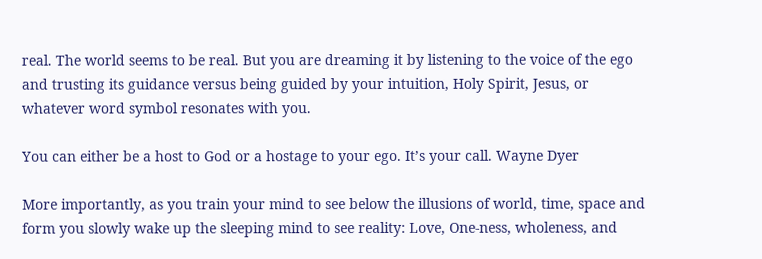real. The world seems to be real. But you are dreaming it by listening to the voice of the ego and trusting its guidance versus being guided by your intuition, Holy Spirit, Jesus, or whatever word symbol resonates with you.

You can either be a host to God or a hostage to your ego. It’s your call. Wayne Dyer

More importantly, as you train your mind to see below the illusions of world, time, space and form you slowly wake up the sleeping mind to see reality: Love, One-ness, wholeness, and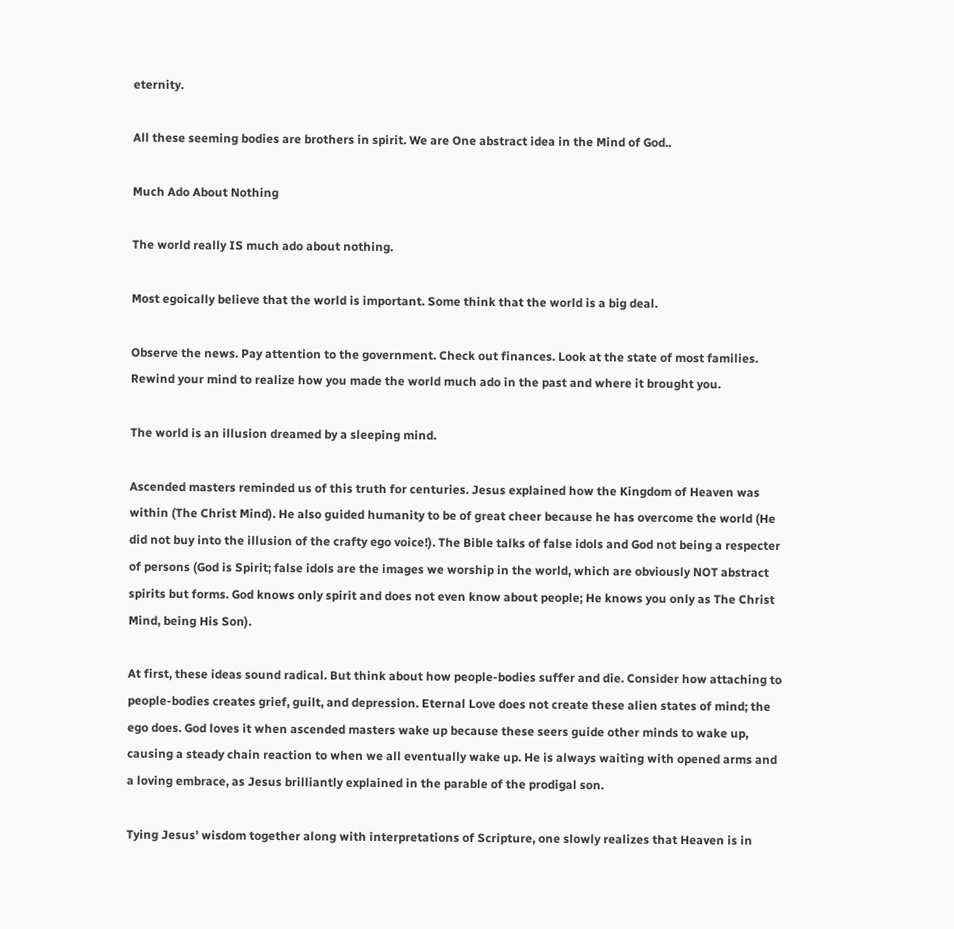eternity.

All these seeming bodies are brothers in spirit. We are One abstract idea in the Mind of God..

Much Ado About Nothing

The world really IS much ado about nothing.

Most egoically believe that the world is important. Some think that the world is a big deal.

Observe the news. Pay attention to the government. Check out finances. Look at the state of most families. Rewind your mind to realize how you made the world much ado in the past and where it brought you.

The world is an illusion dreamed by a sleeping mind.

Ascended masters reminded us of this truth for centuries. Jesus explained how the Kingdom of Heaven was within (The Christ Mind). He also guided humanity to be of great cheer because he has overcome the world (He did not buy into the illusion of the crafty ego voice!). The Bible talks of false idols and God not being a respecter of persons (God is Spirit; false idols are the images we worship in the world, which are obviously NOT abstract spirits but forms. God knows only spirit and does not even know about people; He knows you only as The Christ Mind, being His Son).

At first, these ideas sound radical. But think about how people-bodies suffer and die. Consider how attaching to people-bodies creates grief, guilt, and depression. Eternal Love does not create these alien states of mind; the ego does. God loves it when ascended masters wake up because these seers guide other minds to wake up, causing a steady chain reaction to when we all eventually wake up. He is always waiting with opened arms and a loving embrace, as Jesus brilliantly explained in the parable of the prodigal son.

Tying Jesus’ wisdom together along with interpretations of Scripture, one slowly realizes that Heaven is in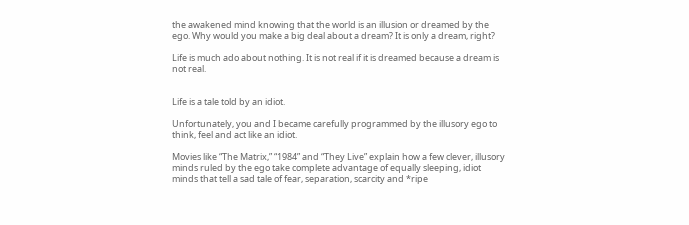the awakened mind knowing that the world is an illusion or dreamed by the ego. Why would you make a big deal about a dream? It is only a dream, right?

Life is much ado about nothing. It is not real if it is dreamed because a dream is not real.


Life is a tale told by an idiot.

Unfortunately, you and I became carefully programmed by the illusory ego to think, feel and act like an idiot.

Movies like “The Matrix,” “1984” and “They Live” explain how a few clever, illusory minds ruled by the ego take complete advantage of equally sleeping, idiot minds that tell a sad tale of fear, separation, scarcity and *ripe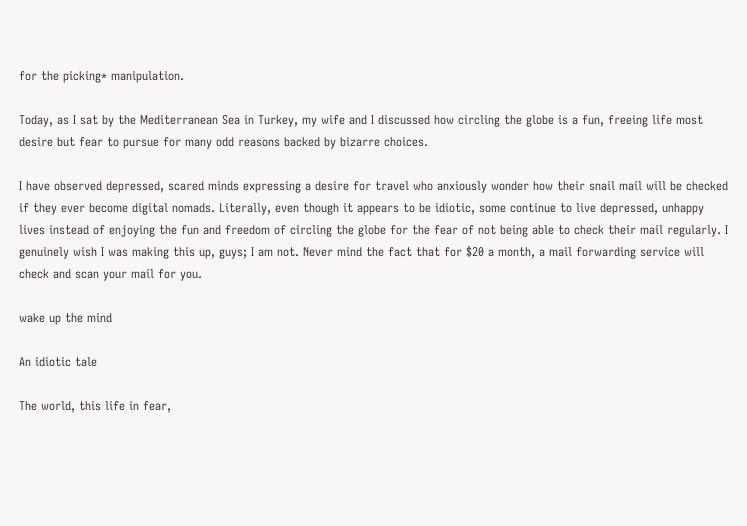for the picking* manipulation.

Today, as I sat by the Mediterranean Sea in Turkey, my wife and I discussed how circling the globe is a fun, freeing life most desire but fear to pursue for many odd reasons backed by bizarre choices.

I have observed depressed, scared minds expressing a desire for travel who anxiously wonder how their snail mail will be checked if they ever become digital nomads. Literally, even though it appears to be idiotic, some continue to live depressed, unhappy lives instead of enjoying the fun and freedom of circling the globe for the fear of not being able to check their mail regularly. I genuinely wish I was making this up, guys; I am not. Never mind the fact that for $20 a month, a mail forwarding service will check and scan your mail for you.

wake up the mind

An idiotic tale

The world, this life in fear,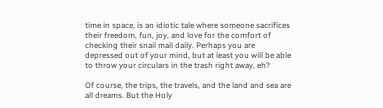time in space, is an idiotic tale where someone sacrifices their freedom, fun, joy, and love for the comfort of checking their snail mail daily. Perhaps you are depressed out of your mind, but at least you will be able to throw your circulars in the trash right away, eh?

Of course, the trips, the travels, and the land and sea are all dreams. But the Holy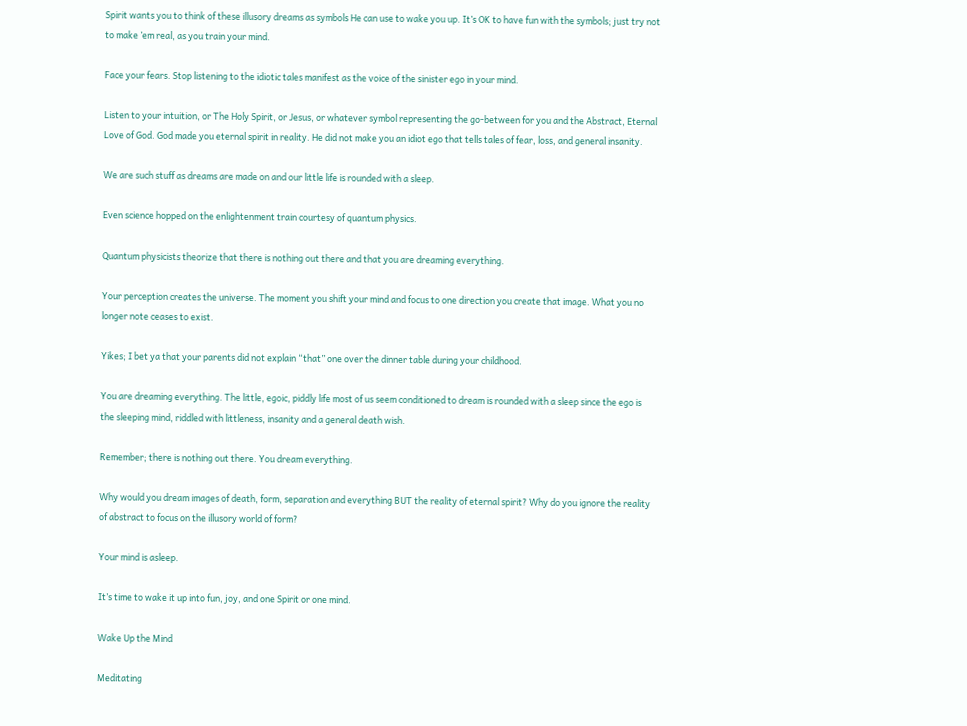Spirit wants you to think of these illusory dreams as symbols He can use to wake you up. It’s OK to have fun with the symbols; just try not to make ’em real, as you train your mind.

Face your fears. Stop listening to the idiotic tales manifest as the voice of the sinister ego in your mind.

Listen to your intuition, or The Holy Spirit, or Jesus, or whatever symbol representing the go-between for you and the Abstract, Eternal Love of God. God made you eternal spirit in reality. He did not make you an idiot ego that tells tales of fear, loss, and general insanity.

We are such stuff as dreams are made on and our little life is rounded with a sleep.

Even science hopped on the enlightenment train courtesy of quantum physics.

Quantum physicists theorize that there is nothing out there and that you are dreaming everything.

Your perception creates the universe. The moment you shift your mind and focus to one direction you create that image. What you no longer note ceases to exist.

Yikes; I bet ya that your parents did not explain “that” one over the dinner table during your childhood.

You are dreaming everything. The little, egoic, piddly life most of us seem conditioned to dream is rounded with a sleep since the ego is the sleeping mind, riddled with littleness, insanity and a general death wish.

Remember; there is nothing out there. You dream everything.

Why would you dream images of death, form, separation and everything BUT the reality of eternal spirit? Why do you ignore the reality of abstract to focus on the illusory world of form?

Your mind is asleep.

It’s time to wake it up into fun, joy, and one Spirit or one mind.

Wake Up the Mind

Meditating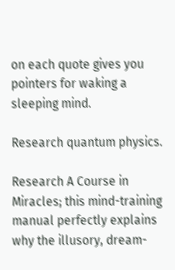on each quote gives you pointers for waking a sleeping mind.

Research quantum physics.

Research A Course in Miracles; this mind-training manual perfectly explains why the illusory, dream-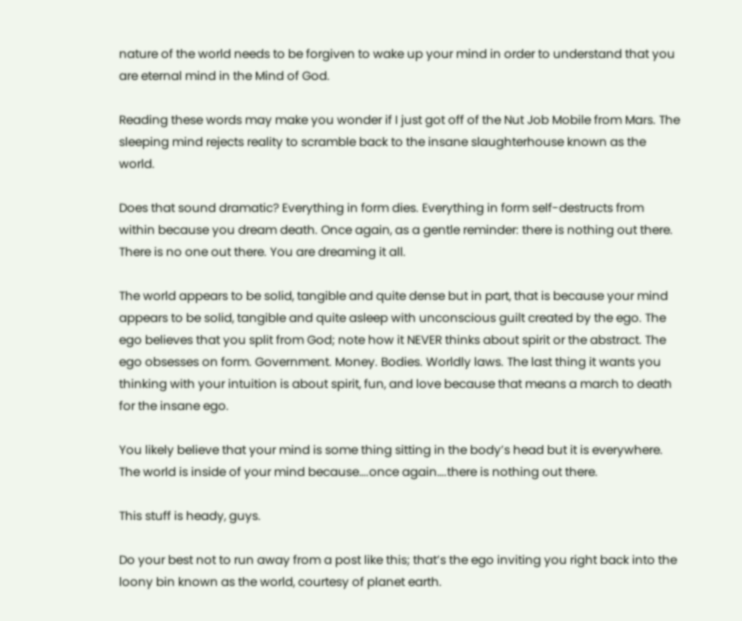nature of the world needs to be forgiven to wake up your mind in order to understand that you are eternal mind in the Mind of God.

Reading these words may make you wonder if I just got off of the Nut Job Mobile from Mars. The sleeping mind rejects reality to scramble back to the insane slaughterhouse known as the world.

Does that sound dramatic? Everything in form dies. Everything in form self-destructs from within because you dream death. Once again, as a gentle reminder: there is nothing out there. There is no one out there. You are dreaming it all.

The world appears to be solid, tangible and quite dense but in part, that is because your mind appears to be solid, tangible and quite asleep with unconscious guilt created by the ego. The ego believes that you split from God; note how it NEVER thinks about spirit or the abstract. The ego obsesses on form. Government. Money. Bodies. Worldly laws. The last thing it wants you thinking with your intuition is about spirit, fun, and love because that means a march to death for the insane ego.

You likely believe that your mind is some thing sitting in the body’s head but it is everywhere. The world is inside of your mind because….once again….there is nothing out there.

This stuff is heady, guys.

Do your best not to run away from a post like this; that’s the ego inviting you right back into the loony bin known as the world, courtesy of planet earth.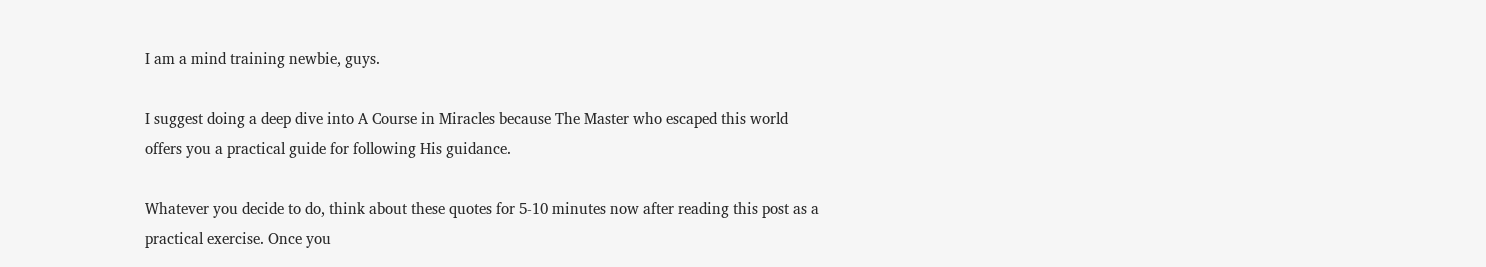I am a mind training newbie, guys.

I suggest doing a deep dive into A Course in Miracles because The Master who escaped this world offers you a practical guide for following His guidance.

Whatever you decide to do, think about these quotes for 5-10 minutes now after reading this post as a practical exercise. Once you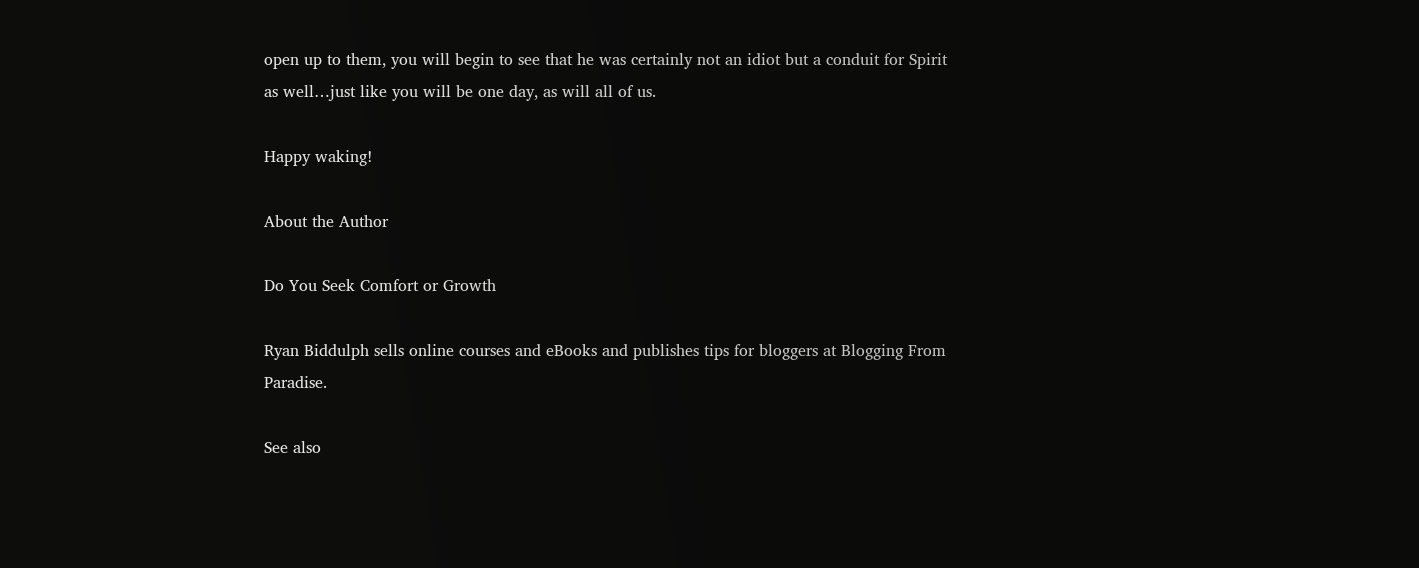open up to them, you will begin to see that he was certainly not an idiot but a conduit for Spirit as well…just like you will be one day, as will all of us.

Happy waking!

About the Author

Do You Seek Comfort or Growth

Ryan Biddulph sells online courses and eBooks and publishes tips for bloggers at Blogging From Paradise.

See also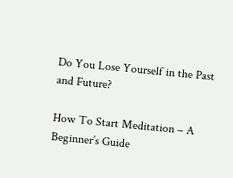Do You Lose Yourself in the Past and Future?

How To Start Meditation – A Beginner’s Guide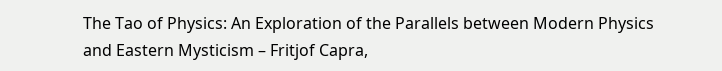The Tao of Physics: An Exploration of the Parallels between Modern Physics and Eastern Mysticism – Fritjof Capra,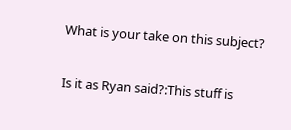What is your take on this subject?

Is it as Ryan said?:This stuff is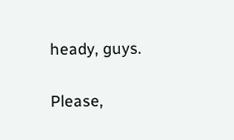heady, guys.

Please,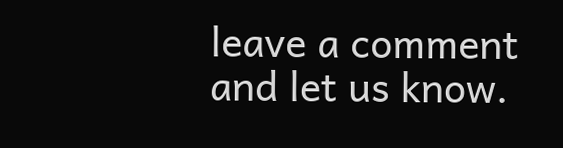leave a comment and let us know.